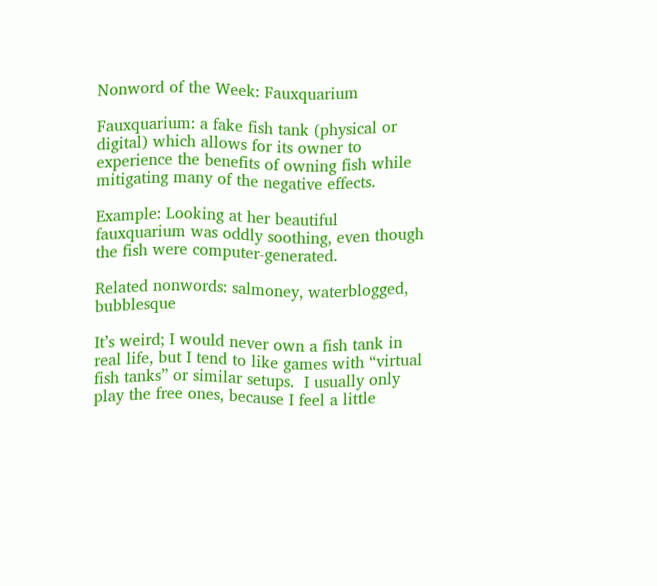Nonword of the Week: Fauxquarium

Fauxquarium: a fake fish tank (physical or digital) which allows for its owner to experience the benefits of owning fish while mitigating many of the negative effects.

Example: Looking at her beautiful fauxquarium was oddly soothing, even though the fish were computer-generated.

Related nonwords: salmoney, waterblogged, bubblesque

It’s weird; I would never own a fish tank in real life, but I tend to like games with “virtual fish tanks” or similar setups.  I usually only play the free ones, because I feel a little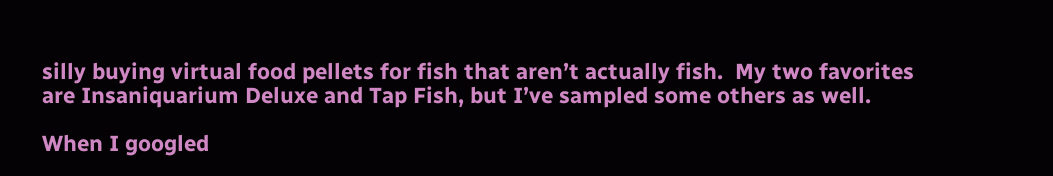silly buying virtual food pellets for fish that aren’t actually fish.  My two favorites are Insaniquarium Deluxe and Tap Fish, but I’ve sampled some others as well.

When I googled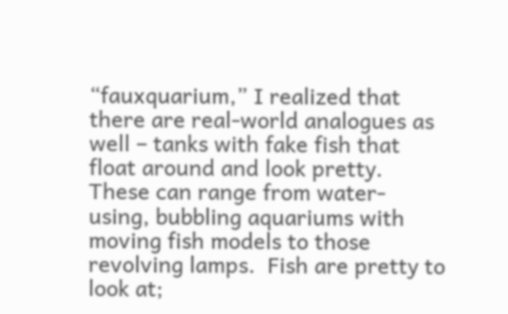“fauxquarium,” I realized that there are real-world analogues as well – tanks with fake fish that float around and look pretty.  These can range from water-using, bubbling aquariums with moving fish models to those revolving lamps.  Fish are pretty to look at;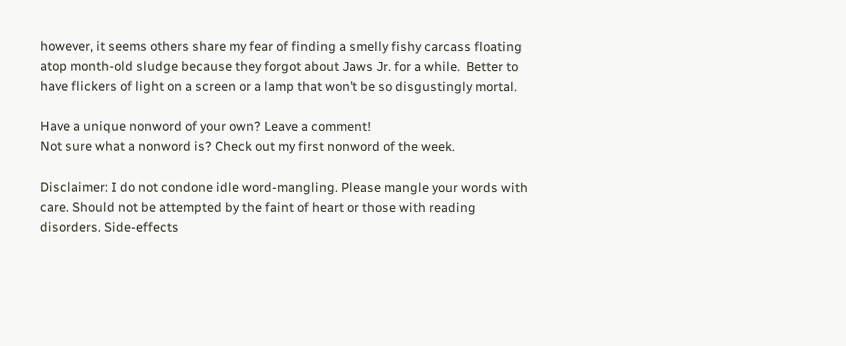however, it seems others share my fear of finding a smelly fishy carcass floating atop month-old sludge because they forgot about Jaws Jr. for a while.  Better to have flickers of light on a screen or a lamp that won’t be so disgustingly mortal.

Have a unique nonword of your own? Leave a comment!
Not sure what a nonword is? Check out my first nonword of the week.

Disclaimer: I do not condone idle word-mangling. Please mangle your words with care. Should not be attempted by the faint of heart or those with reading disorders. Side-effects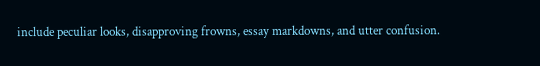include peculiar looks, disapproving frowns, essay markdowns, and utter confusion.